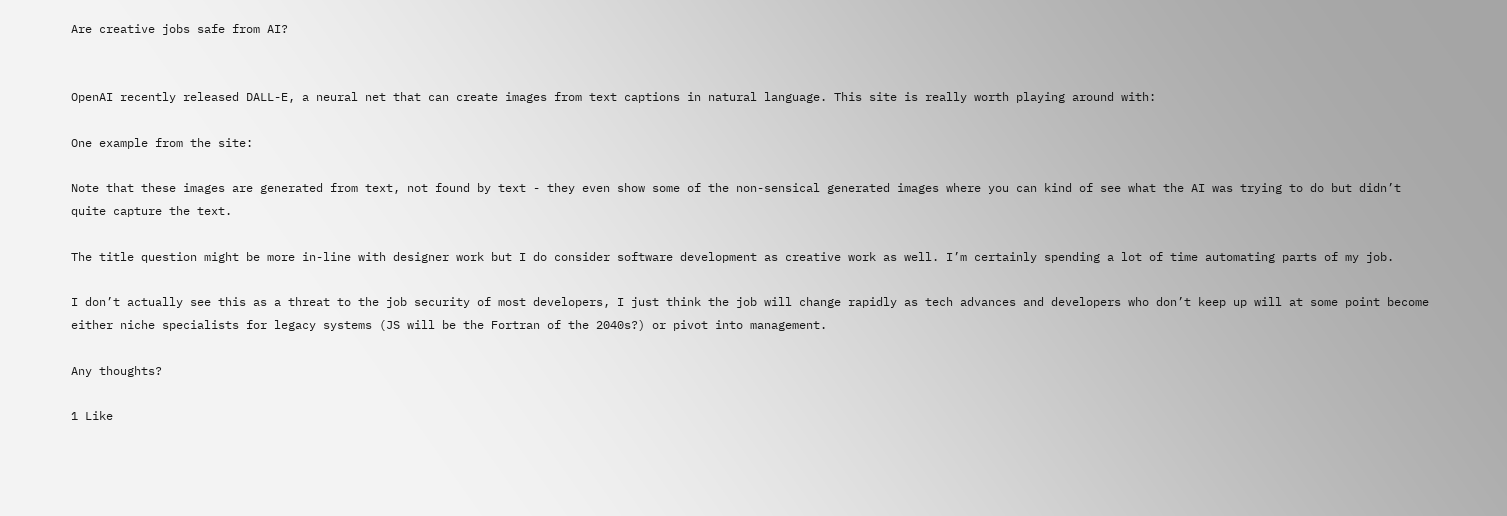Are creative jobs safe from AI?


OpenAI recently released DALL-E, a neural net that can create images from text captions in natural language. This site is really worth playing around with:

One example from the site:

Note that these images are generated from text, not found by text - they even show some of the non-sensical generated images where you can kind of see what the AI was trying to do but didn’t quite capture the text.

The title question might be more in-line with designer work but I do consider software development as creative work as well. I’m certainly spending a lot of time automating parts of my job.

I don’t actually see this as a threat to the job security of most developers, I just think the job will change rapidly as tech advances and developers who don’t keep up will at some point become either niche specialists for legacy systems (JS will be the Fortran of the 2040s?) or pivot into management.

Any thoughts?

1 Like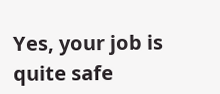Yes, your job is quite safe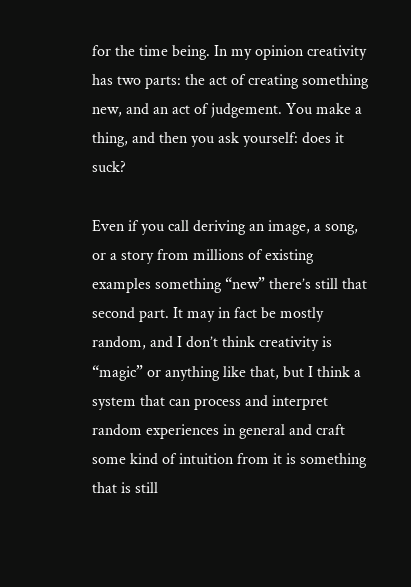for the time being. In my opinion creativity has two parts: the act of creating something new, and an act of judgement. You make a thing, and then you ask yourself: does it suck?

Even if you call deriving an image, a song, or a story from millions of existing examples something “new” there’s still that second part. It may in fact be mostly random, and I don’t think creativity is “magic” or anything like that, but I think a system that can process and interpret random experiences in general and craft some kind of intuition from it is something that is still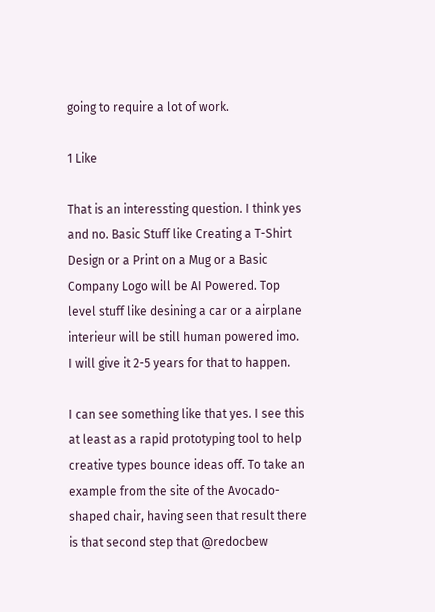going to require a lot of work.

1 Like

That is an interessting question. I think yes and no. Basic Stuff like Creating a T-Shirt Design or a Print on a Mug or a Basic Company Logo will be AI Powered. Top level stuff like desining a car or a airplane interieur will be still human powered imo.
I will give it 2-5 years for that to happen.

I can see something like that yes. I see this at least as a rapid prototyping tool to help creative types bounce ideas off. To take an example from the site of the Avocado-shaped chair, having seen that result there is that second step that @redocbew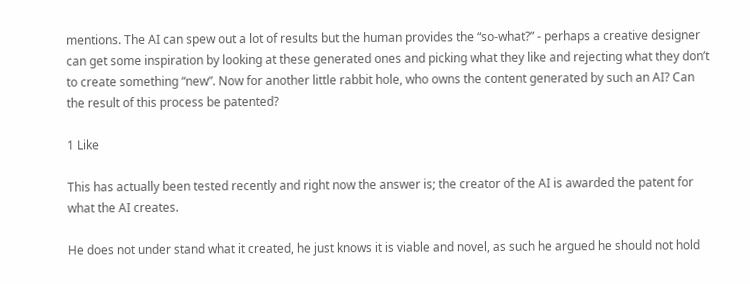mentions. The AI can spew out a lot of results but the human provides the “so-what?” - perhaps a creative designer can get some inspiration by looking at these generated ones and picking what they like and rejecting what they don’t to create something “new”. Now for another little rabbit hole, who owns the content generated by such an AI? Can the result of this process be patented?

1 Like

This has actually been tested recently and right now the answer is; the creator of the AI is awarded the patent for what the AI creates.

He does not under stand what it created, he just knows it is viable and novel, as such he argued he should not hold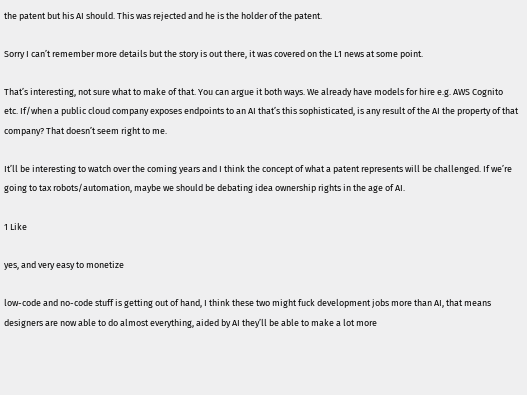the patent but his AI should. This was rejected and he is the holder of the patent.

Sorry I can’t remember more details but the story is out there, it was covered on the L1 news at some point.

That’s interesting, not sure what to make of that. You can argue it both ways. We already have models for hire e.g. AWS Cognito etc. If/when a public cloud company exposes endpoints to an AI that’s this sophisticated, is any result of the AI the property of that company? That doesn’t seem right to me.

It’ll be interesting to watch over the coming years and I think the concept of what a patent represents will be challenged. If we’re going to tax robots/automation, maybe we should be debating idea ownership rights in the age of AI.

1 Like

yes, and very easy to monetize

low-code and no-code stuff is getting out of hand, I think these two might fuck development jobs more than AI, that means designers are now able to do almost everything, aided by AI they’ll be able to make a lot more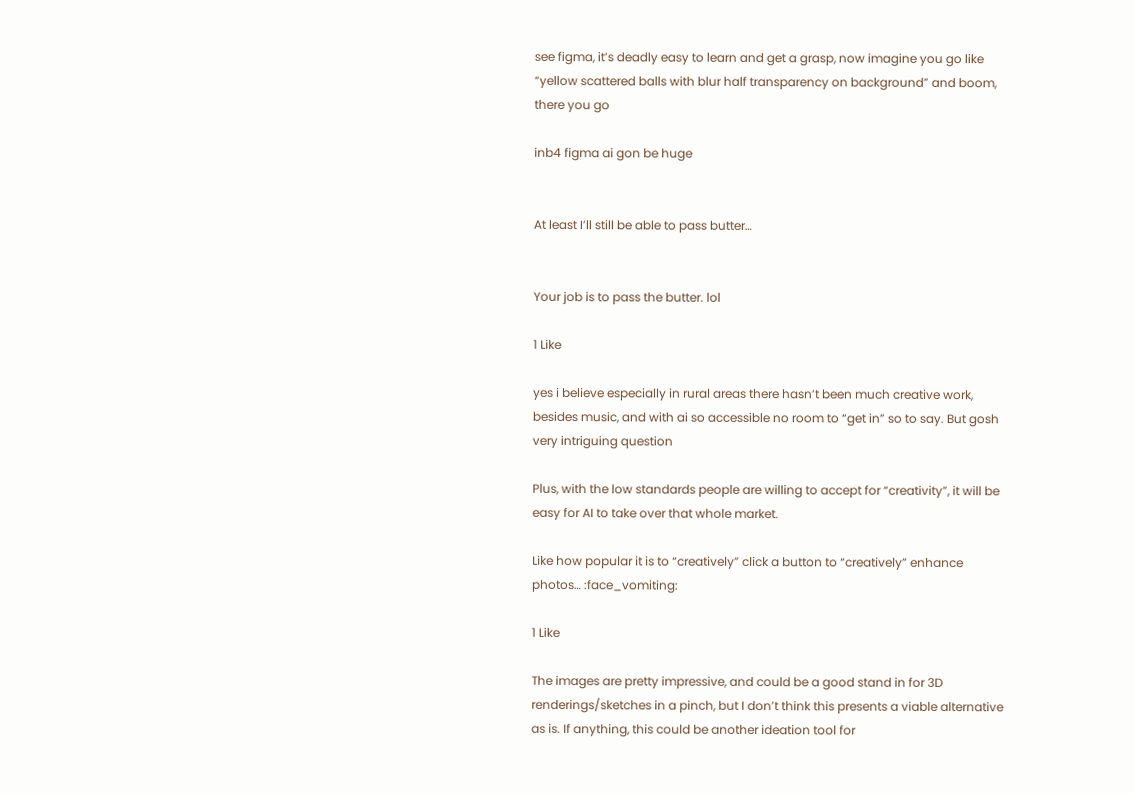see figma, it’s deadly easy to learn and get a grasp, now imagine you go like “yellow scattered balls with blur half transparency on background” and boom, there you go

inb4 figma ai gon be huge


At least I’ll still be able to pass butter…


Your job is to pass the butter. lol

1 Like

yes i believe especially in rural areas there hasn’t been much creative work, besides music, and with ai so accessible no room to “get in” so to say. But gosh very intriguing question

Plus, with the low standards people are willing to accept for “creativity”, it will be easy for AI to take over that whole market.

Like how popular it is to “creatively” click a button to “creatively” enhance photos… :face_vomiting:

1 Like

The images are pretty impressive, and could be a good stand in for 3D renderings/sketches in a pinch, but I don’t think this presents a viable alternative as is. If anything, this could be another ideation tool for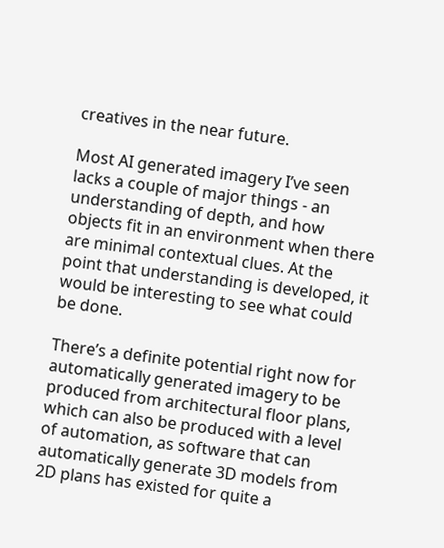creatives in the near future.

Most AI generated imagery I’ve seen lacks a couple of major things - an understanding of depth, and how objects fit in an environment when there are minimal contextual clues. At the point that understanding is developed, it would be interesting to see what could be done.

There’s a definite potential right now for automatically generated imagery to be produced from architectural floor plans, which can also be produced with a level of automation, as software that can automatically generate 3D models from 2D plans has existed for quite a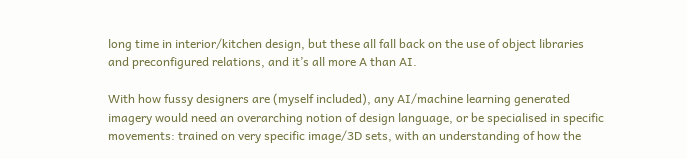long time in interior/kitchen design, but these all fall back on the use of object libraries and preconfigured relations, and it’s all more A than AI.

With how fussy designers are (myself included), any AI/machine learning generated imagery would need an overarching notion of design language, or be specialised in specific movements: trained on very specific image/3D sets, with an understanding of how the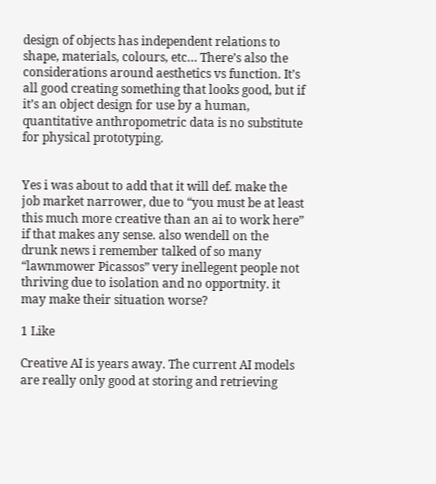design of objects has independent relations to shape, materials, colours, etc… There’s also the considerations around aesthetics vs function. It’s all good creating something that looks good, but if it’s an object design for use by a human, quantitative anthropometric data is no substitute for physical prototyping.


Yes i was about to add that it will def. make the job market narrower, due to “you must be at least this much more creative than an ai to work here” if that makes any sense. also wendell on the drunk news i remember talked of so many “lawnmower Picassos” very inellegent people not thriving due to isolation and no opportnity. it may make their situation worse?

1 Like

Creative AI is years away. The current AI models are really only good at storing and retrieving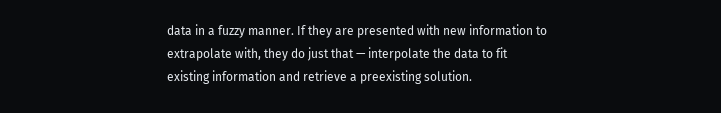data in a fuzzy manner. If they are presented with new information to extrapolate with, they do just that — interpolate the data to fit existing information and retrieve a preexisting solution.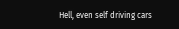Hell, even self driving cars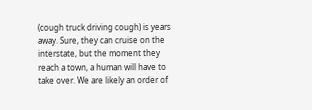(cough truck driving cough) is years away. Sure, they can cruise on the interstate, but the moment they reach a town, a human will have to take over. We are likely an order of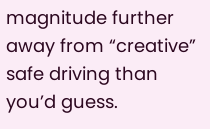magnitude further away from “creative” safe driving than you’d guess.